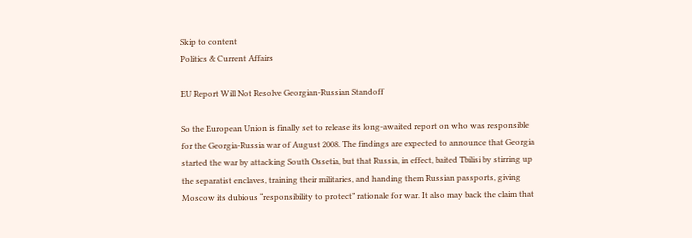Skip to content
Politics & Current Affairs

EU Report Will Not Resolve Georgian-Russian Standoff

So the European Union is finally set to release its long-awaited report on who was responsible for the Georgia-Russia war of August 2008. The findings are expected to announce that Georgia started the war by attacking South Ossetia, but that Russia, in effect, baited Tbilisi by stirring up the separatist enclaves, training their militaries, and handing them Russian passports, giving Moscow its dubious “responsibility to protect” rationale for war. It also may back the claim that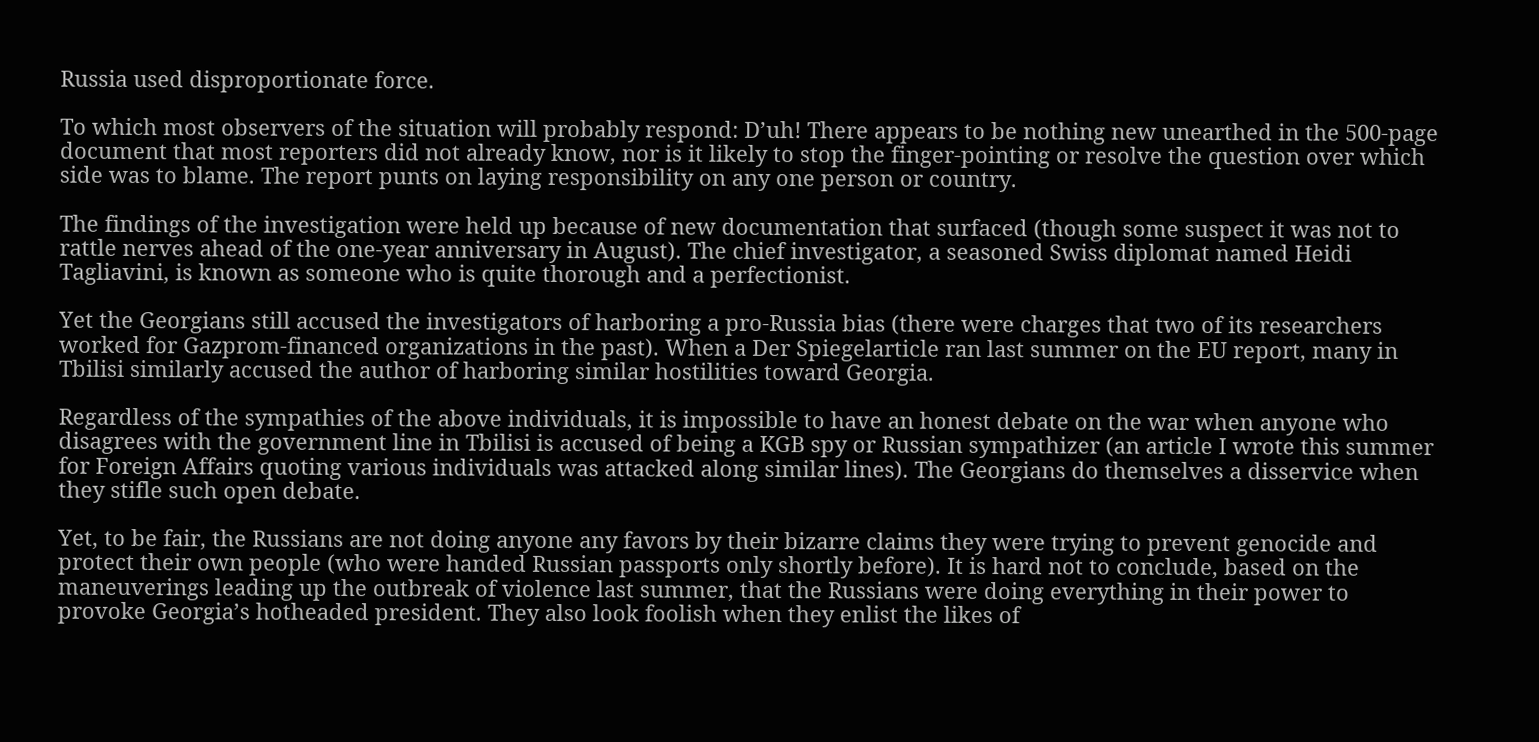Russia used disproportionate force.

To which most observers of the situation will probably respond: D’uh! There appears to be nothing new unearthed in the 500-page document that most reporters did not already know, nor is it likely to stop the finger-pointing or resolve the question over which side was to blame. The report punts on laying responsibility on any one person or country.

The findings of the investigation were held up because of new documentation that surfaced (though some suspect it was not to rattle nerves ahead of the one-year anniversary in August). The chief investigator, a seasoned Swiss diplomat named Heidi Tagliavini, is known as someone who is quite thorough and a perfectionist.

Yet the Georgians still accused the investigators of harboring a pro-Russia bias (there were charges that two of its researchers worked for Gazprom-financed organizations in the past). When a Der Spiegelarticle ran last summer on the EU report, many in Tbilisi similarly accused the author of harboring similar hostilities toward Georgia.

Regardless of the sympathies of the above individuals, it is impossible to have an honest debate on the war when anyone who disagrees with the government line in Tbilisi is accused of being a KGB spy or Russian sympathizer (an article I wrote this summer for Foreign Affairs quoting various individuals was attacked along similar lines). The Georgians do themselves a disservice when they stifle such open debate.

Yet, to be fair, the Russians are not doing anyone any favors by their bizarre claims they were trying to prevent genocide and protect their own people (who were handed Russian passports only shortly before). It is hard not to conclude, based on the maneuverings leading up the outbreak of violence last summer, that the Russians were doing everything in their power to provoke Georgia’s hotheaded president. They also look foolish when they enlist the likes of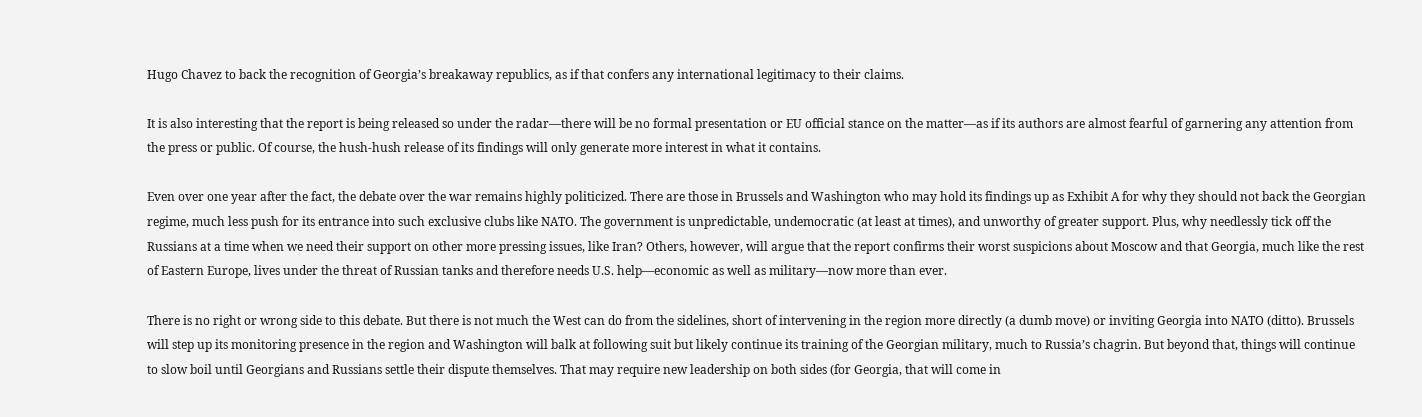Hugo Chavez to back the recognition of Georgia’s breakaway republics, as if that confers any international legitimacy to their claims.

It is also interesting that the report is being released so under the radar—there will be no formal presentation or EU official stance on the matter—as if its authors are almost fearful of garnering any attention from the press or public. Of course, the hush-hush release of its findings will only generate more interest in what it contains.

Even over one year after the fact, the debate over the war remains highly politicized. There are those in Brussels and Washington who may hold its findings up as Exhibit A for why they should not back the Georgian regime, much less push for its entrance into such exclusive clubs like NATO. The government is unpredictable, undemocratic (at least at times), and unworthy of greater support. Plus, why needlessly tick off the Russians at a time when we need their support on other more pressing issues, like Iran? Others, however, will argue that the report confirms their worst suspicions about Moscow and that Georgia, much like the rest of Eastern Europe, lives under the threat of Russian tanks and therefore needs U.S. help—economic as well as military—now more than ever.

There is no right or wrong side to this debate. But there is not much the West can do from the sidelines, short of intervening in the region more directly (a dumb move) or inviting Georgia into NATO (ditto). Brussels will step up its monitoring presence in the region and Washington will balk at following suit but likely continue its training of the Georgian military, much to Russia’s chagrin. But beyond that, things will continue to slow boil until Georgians and Russians settle their dispute themselves. That may require new leadership on both sides (for Georgia, that will come in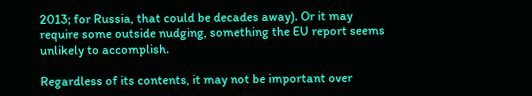2013; for Russia, that could be decades away). Or it may require some outside nudging, something the EU report seems unlikely to accomplish.

Regardless of its contents, it may not be important over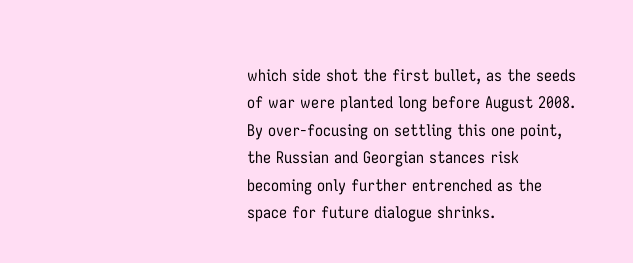which side shot the first bullet, as the seeds of war were planted long before August 2008. By over-focusing on settling this one point, the Russian and Georgian stances risk becoming only further entrenched as the space for future dialogue shrinks.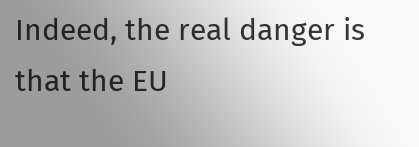Indeed, the real danger is that the EU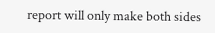report will only make both sides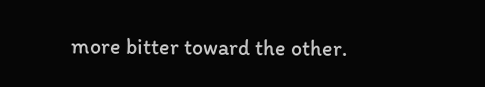more bitter toward the other.